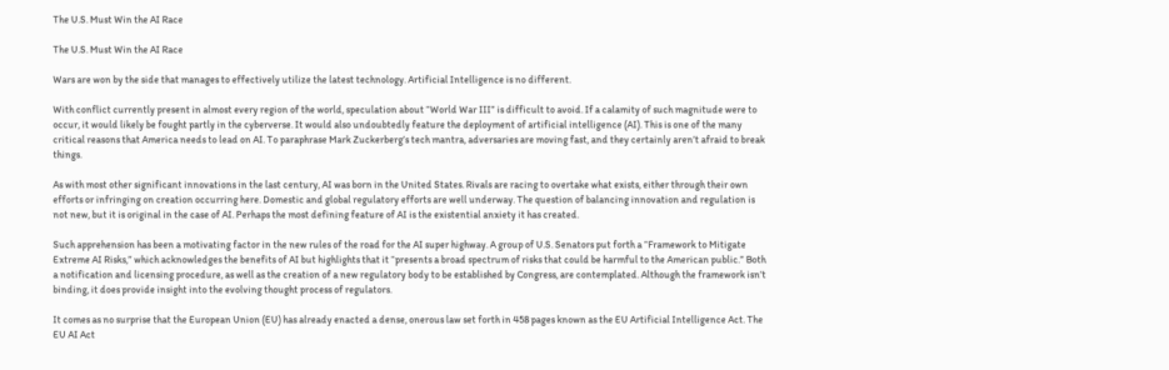The U.S. Must Win the AI Race

The U.S. Must Win the AI Race

Wars are won by the side that manages to effectively utilize the latest technology. Artificial Intelligence is no different.

With conflict currently present in almost every region of the world, speculation about “World War III” is difficult to avoid. If a calamity of such magnitude were to occur, it would likely be fought partly in the cyberverse. It would also undoubtedly feature the deployment of artificial intelligence (AI). This is one of the many critical reasons that America needs to lead on AI. To paraphrase Mark Zuckerberg’s tech mantra, adversaries are moving fast, and they certainly aren’t afraid to break things.

As with most other significant innovations in the last century, AI was born in the United States. Rivals are racing to overtake what exists, either through their own efforts or infringing on creation occurring here. Domestic and global regulatory efforts are well underway. The question of balancing innovation and regulation is not new, but it is original in the case of AI. Perhaps the most defining feature of AI is the existential anxiety it has created.

Such apprehension has been a motivating factor in the new rules of the road for the AI super highway. A group of U.S. Senators put forth a “Framework to Mitigate Extreme AI Risks,” which acknowledges the benefits of AI but highlights that it “presents a broad spectrum of risks that could be harmful to the American public.” Both a notification and licensing procedure, as well as the creation of a new regulatory body to be established by Congress, are contemplated. Although the framework isn’t binding, it does provide insight into the evolving thought process of regulators.

It comes as no surprise that the European Union (EU) has already enacted a dense, onerous law set forth in 458 pages known as the EU Artificial Intelligence Act. The EU AI Act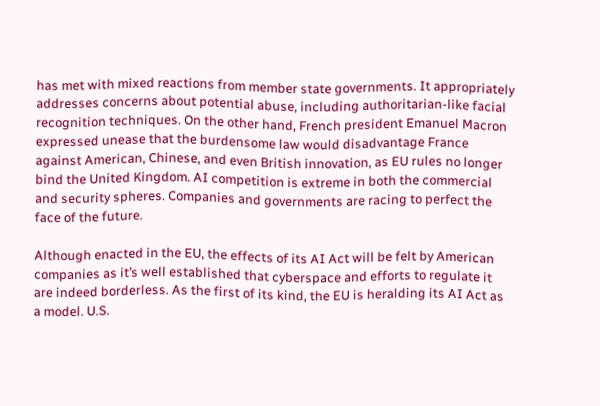has met with mixed reactions from member state governments. It appropriately addresses concerns about potential abuse, including authoritarian-like facial recognition techniques. On the other hand, French president Emanuel Macron expressed unease that the burdensome law would disadvantage France against American, Chinese, and even British innovation, as EU rules no longer bind the United Kingdom. AI competition is extreme in both the commercial and security spheres. Companies and governments are racing to perfect the face of the future.

Although enacted in the EU, the effects of its AI Act will be felt by American companies as it’s well established that cyberspace and efforts to regulate it are indeed borderless. As the first of its kind, the EU is heralding its AI Act as a model. U.S.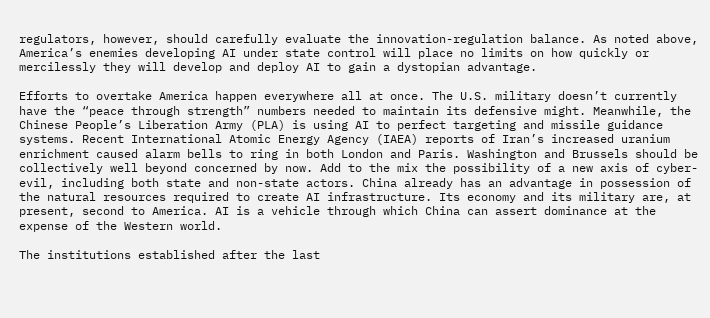regulators, however, should carefully evaluate the innovation-regulation balance. As noted above, America’s enemies developing AI under state control will place no limits on how quickly or mercilessly they will develop and deploy AI to gain a dystopian advantage.

Efforts to overtake America happen everywhere all at once. The U.S. military doesn’t currently have the “peace through strength” numbers needed to maintain its defensive might. Meanwhile, the Chinese People’s Liberation Army (PLA) is using AI to perfect targeting and missile guidance systems. Recent International Atomic Energy Agency (IAEA) reports of Iran’s increased uranium enrichment caused alarm bells to ring in both London and Paris. Washington and Brussels should be collectively well beyond concerned by now. Add to the mix the possibility of a new axis of cyber-evil, including both state and non-state actors. China already has an advantage in possession of the natural resources required to create AI infrastructure. Its economy and its military are, at present, second to America. AI is a vehicle through which China can assert dominance at the expense of the Western world.

The institutions established after the last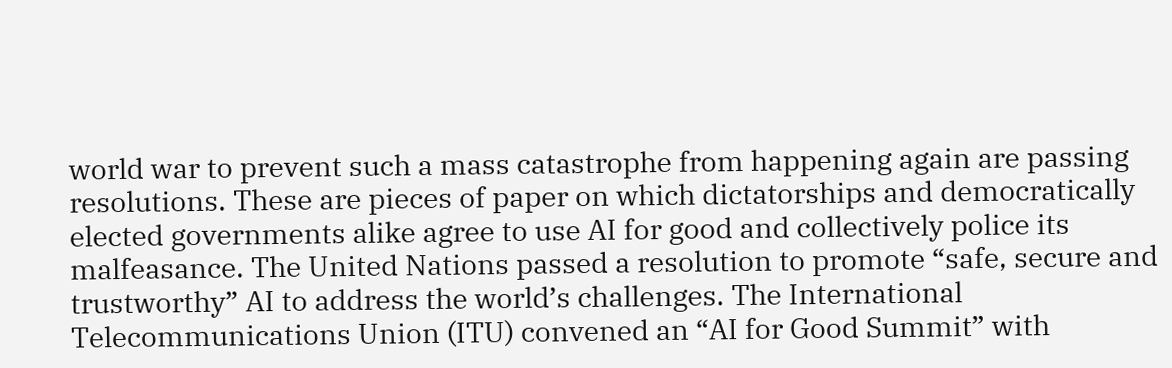world war to prevent such a mass catastrophe from happening again are passing resolutions. These are pieces of paper on which dictatorships and democratically elected governments alike agree to use AI for good and collectively police its malfeasance. The United Nations passed a resolution to promote “safe, secure and trustworthy” AI to address the world’s challenges. The International Telecommunications Union (ITU) convened an “AI for Good Summit” with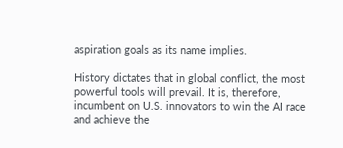aspiration goals as its name implies.

History dictates that in global conflict, the most powerful tools will prevail. It is, therefore, incumbent on U.S. innovators to win the AI race and achieve the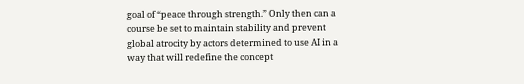goal of “peace through strength.” Only then can a course be set to maintain stability and prevent global atrocity by actors determined to use AI in a way that will redefine the concept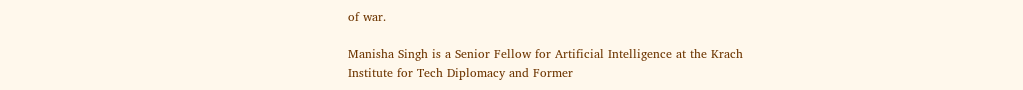of war.

Manisha Singh is a Senior Fellow for Artificial Intelligence at the Krach Institute for Tech Diplomacy and Former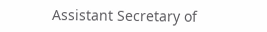Assistant Secretary of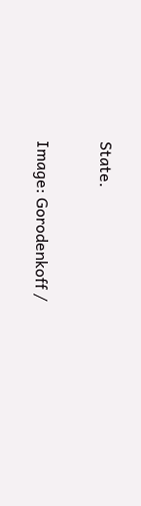State.

Image: Gorodenkoff /